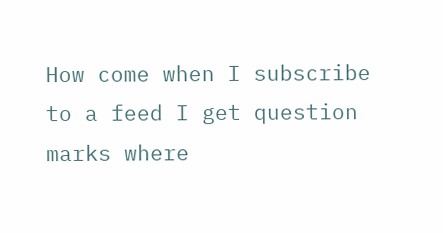How come when I subscribe to a feed I get question marks where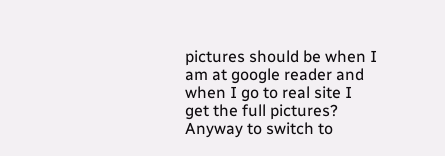pictures should be when I am at google reader and when I go to real site I get the full pictures? Anyway to switch to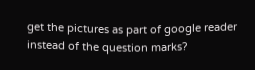get the pictures as part of google reader instead of the question marks?